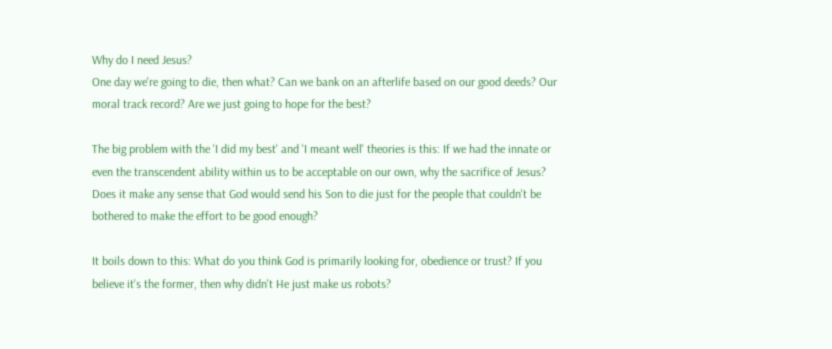Why do I need Jesus?
One day we're going to die, then what? Can we bank on an afterlife based on our good deeds? Our moral track record? Are we just going to hope for the best?

The big problem with the 'I did my best' and 'I meant well' theories is this: If we had the innate or even the transcendent ability within us to be acceptable on our own, why the sacrifice of Jesus? Does it make any sense that God would send his Son to die just for the people that couldn't be bothered to make the effort to be good enough?

It boils down to this: What do you think God is primarily looking for, obedience or trust? If you believe it's the former, then why didn't He just make us robots?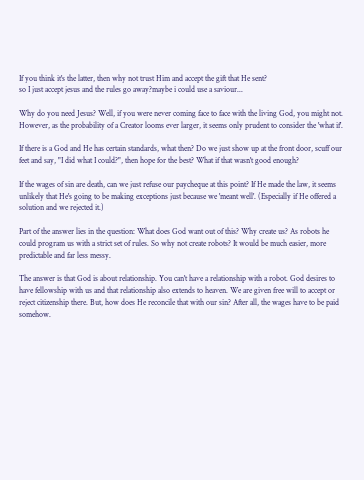If you think it's the latter, then why not trust Him and accept the gift that He sent?
so I just accept jesus and the rules go away?maybe i could use a saviour...

Why do you need Jesus? Well, if you were never coming face to face with the living God, you might not. However, as the probability of a Creator looms ever larger, it seems only prudent to consider the 'what if'.

If there is a God and He has certain standards, what then? Do we just show up at the front door, scuff our feet and say, "I did what I could?", then hope for the best? What if that wasn't good enough?

If the wages of sin are death, can we just refuse our paycheque at this point? If He made the law, it seems unlikely that He's going to be making exceptions just because we 'meant well'. (Especially if He offered a solution and we rejected it.)

Part of the answer lies in the question: What does God want out of this? Why create us? As robots he could program us with a strict set of rules. So why not create robots? It would be much easier, more predictable and far less messy.

The answer is that God is about relationship. You can't have a relationship with a robot. God desires to have fellowship with us and that relationship also extends to heaven. We are given free will to accept or reject citizenship there. But, how does He reconcile that with our sin? After all, the wages have to be paid somehow.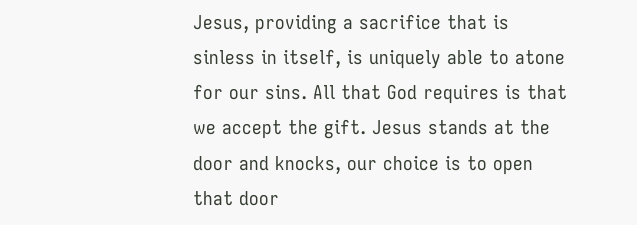Jesus, providing a sacrifice that is sinless in itself, is uniquely able to atone for our sins. All that God requires is that we accept the gift. Jesus stands at the door and knocks, our choice is to open that door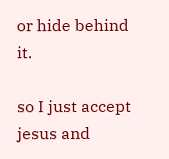or hide behind it.

so I just accept jesus and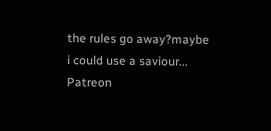the rules go away?maybe i could use a saviour... Patreon